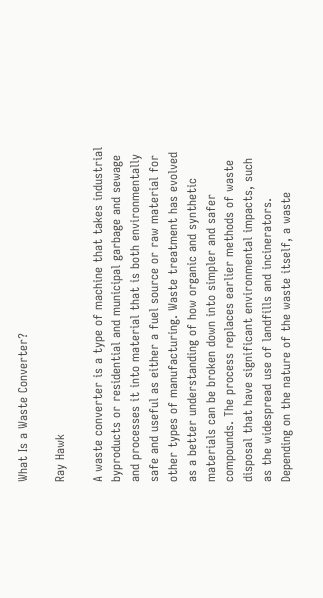What Is a Waste Converter?

Ray Hawk

A waste converter is a type of machine that takes industrial byproducts or residential and municipal garbage and sewage and processes it into material that is both environmentally safe and useful as either a fuel source or raw material for other types of manufacturing. Waste treatment has evolved as a better understanding of how organic and synthetic materials can be broken down into simpler and safer compounds. The process replaces earlier methods of waste disposal that have significant environmental impacts, such as the widespread use of landfills and incinerators. Depending on the nature of the waste itself, a waste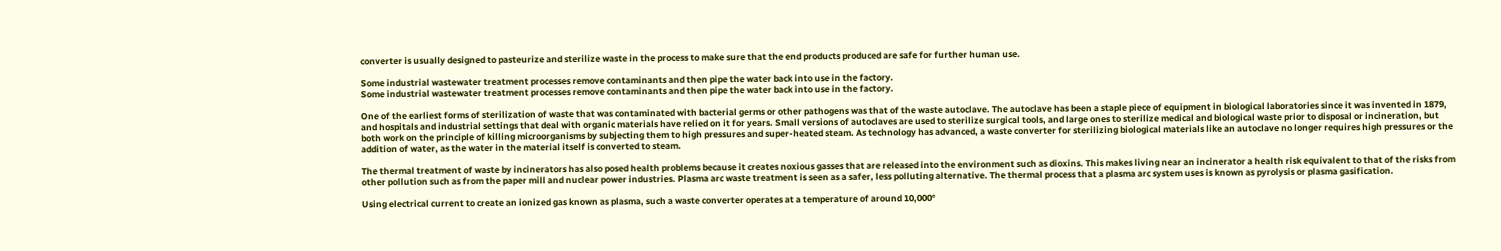converter is usually designed to pasteurize and sterilize waste in the process to make sure that the end products produced are safe for further human use.

Some industrial wastewater treatment processes remove contaminants and then pipe the water back into use in the factory.
Some industrial wastewater treatment processes remove contaminants and then pipe the water back into use in the factory.

One of the earliest forms of sterilization of waste that was contaminated with bacterial germs or other pathogens was that of the waste autoclave. The autoclave has been a staple piece of equipment in biological laboratories since it was invented in 1879, and hospitals and industrial settings that deal with organic materials have relied on it for years. Small versions of autoclaves are used to sterilize surgical tools, and large ones to sterilize medical and biological waste prior to disposal or incineration, but both work on the principle of killing microorganisms by subjecting them to high pressures and super-heated steam. As technology has advanced, a waste converter for sterilizing biological materials like an autoclave no longer requires high pressures or the addition of water, as the water in the material itself is converted to steam.

The thermal treatment of waste by incinerators has also posed health problems because it creates noxious gasses that are released into the environment such as dioxins. This makes living near an incinerator a health risk equivalent to that of the risks from other pollution such as from the paper mill and nuclear power industries. Plasma arc waste treatment is seen as a safer, less polluting alternative. The thermal process that a plasma arc system uses is known as pyrolysis or plasma gasification.

Using electrical current to create an ionized gas known as plasma, such a waste converter operates at a temperature of around 10,000°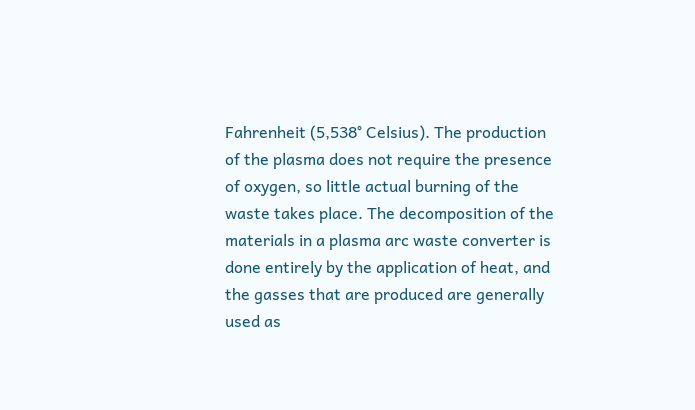Fahrenheit (5,538° Celsius). The production of the plasma does not require the presence of oxygen, so little actual burning of the waste takes place. The decomposition of the materials in a plasma arc waste converter is done entirely by the application of heat, and the gasses that are produced are generally used as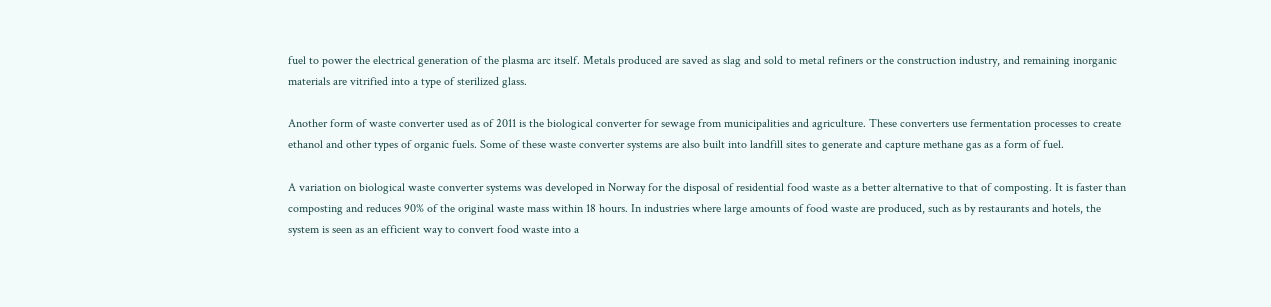fuel to power the electrical generation of the plasma arc itself. Metals produced are saved as slag and sold to metal refiners or the construction industry, and remaining inorganic materials are vitrified into a type of sterilized glass.

Another form of waste converter used as of 2011 is the biological converter for sewage from municipalities and agriculture. These converters use fermentation processes to create ethanol and other types of organic fuels. Some of these waste converter systems are also built into landfill sites to generate and capture methane gas as a form of fuel.

A variation on biological waste converter systems was developed in Norway for the disposal of residential food waste as a better alternative to that of composting. It is faster than composting and reduces 90% of the original waste mass within 18 hours. In industries where large amounts of food waste are produced, such as by restaurants and hotels, the system is seen as an efficient way to convert food waste into a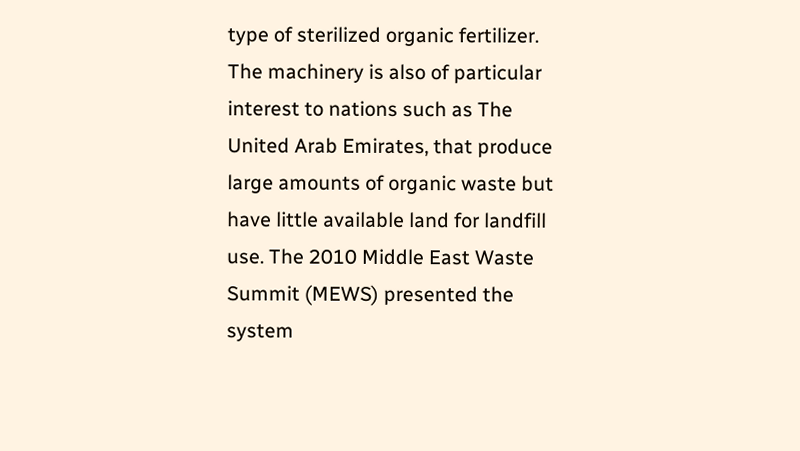type of sterilized organic fertilizer. The machinery is also of particular interest to nations such as The United Arab Emirates, that produce large amounts of organic waste but have little available land for landfill use. The 2010 Middle East Waste Summit (MEWS) presented the system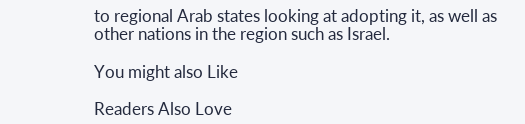to regional Arab states looking at adopting it, as well as other nations in the region such as Israel.

You might also Like

Readers Also Love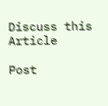Discuss this Article

Post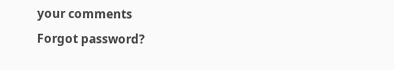your comments
Forgot password?